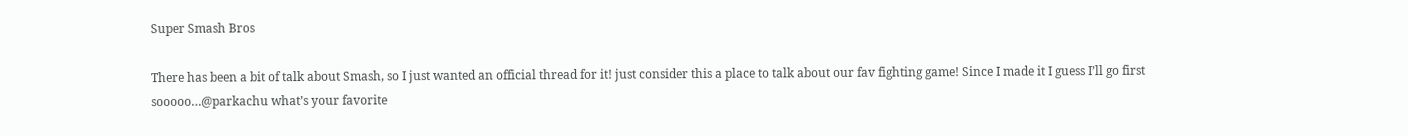Super Smash Bros

There has been a bit of talk about Smash, so I just wanted an official thread for it! just consider this a place to talk about our fav fighting game! Since I made it I guess I’ll go first sooooo…@parkachu what’s your favorite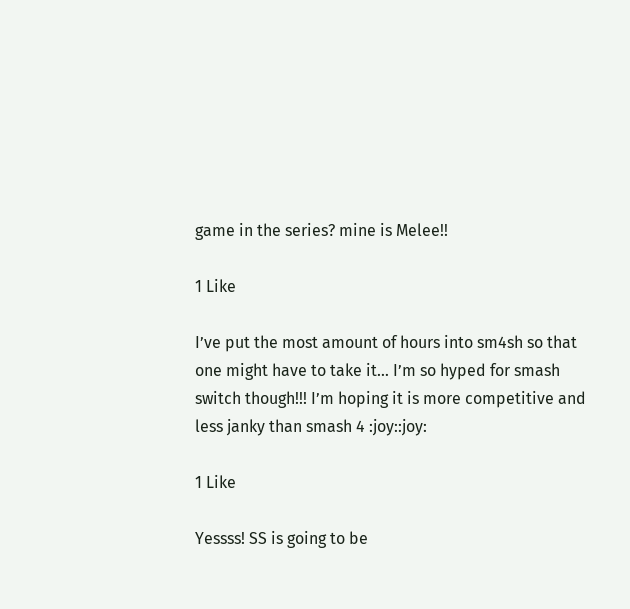game in the series? mine is Melee!!

1 Like

I’ve put the most amount of hours into sm4sh so that one might have to take it… I’m so hyped for smash switch though!!! I’m hoping it is more competitive and less janky than smash 4 :joy::joy:

1 Like

Yessss! SS is going to be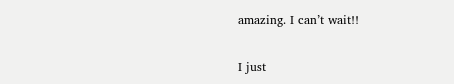amazing. I can’t wait!!

I just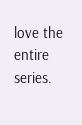love the entire series.